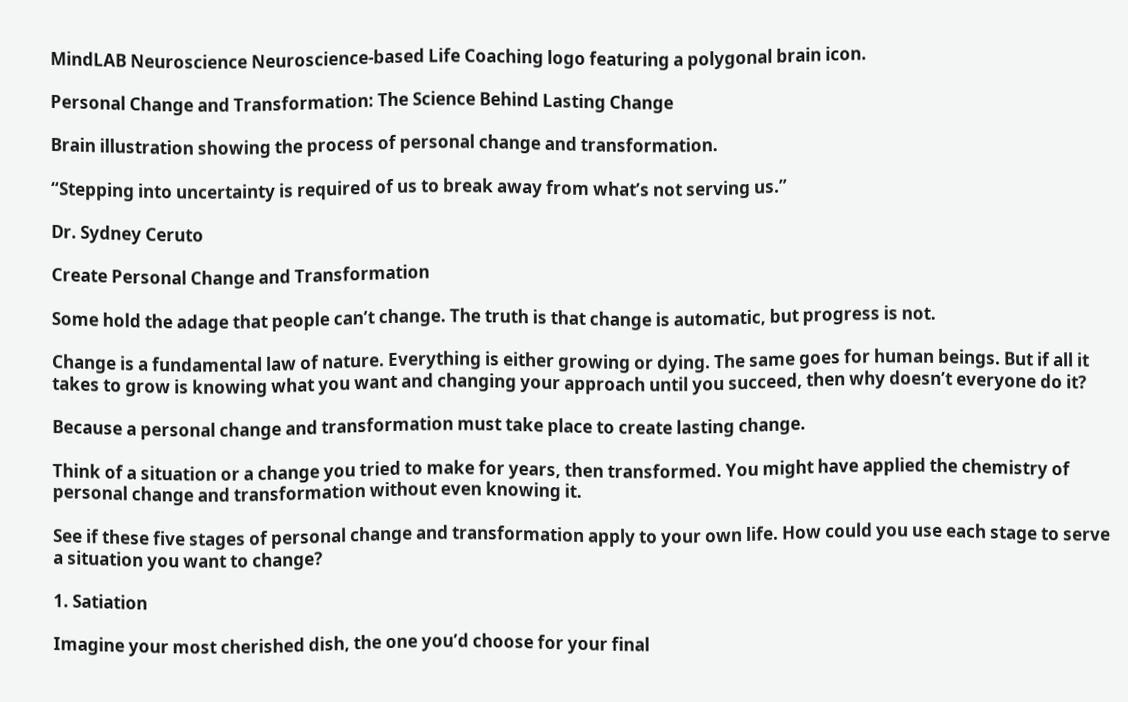MindLAB Neuroscience Neuroscience-based Life Coaching logo featuring a polygonal brain icon.

Personal Change and Transformation: The Science Behind Lasting Change

Brain illustration showing the process of personal change and transformation.

“Stepping into uncertainty is required of us to break away from what’s not serving us.”

Dr. Sydney Ceruto

Create Personal Change and Transformation

Some hold the adage that people can’t change. The truth is that change is automatic, but progress is not.

Change is a fundamental law of nature. Everything is either growing or dying. The same goes for human beings. But if all it takes to grow is knowing what you want and changing your approach until you succeed, then why doesn’t everyone do it?

Because a personal change and transformation must take place to create lasting change.

Think of a situation or a change you tried to make for years, then transformed. You might have applied the chemistry of personal change and transformation without even knowing it.

See if these five stages of personal change and transformation apply to your own life. How could you use each stage to serve a situation you want to change?

1. Satiation

Imagine your most cherished dish, the one you’d choose for your final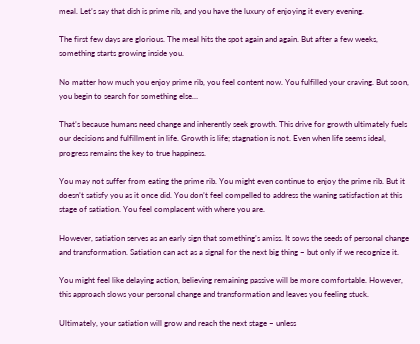meal. Let’s say that dish is prime rib, and you have the luxury of enjoying it every evening.

The first few days are glorious. The meal hits the spot again and again. But after a few weeks, something starts growing inside you.

No matter how much you enjoy prime rib, you feel content now. You fulfilled your craving. But soon, you begin to search for something else…

That’s because humans need change and inherently seek growth. This drive for growth ultimately fuels our decisions and fulfillment in life. Growth is life; stagnation is not. Even when life seems ideal, progress remains the key to true happiness.

You may not suffer from eating the prime rib. You might even continue to enjoy the prime rib. But it doesn’t satisfy you as it once did. You don’t feel compelled to address the waning satisfaction at this stage of satiation. You feel complacent with where you are.

However, satiation serves as an early sign that something’s amiss. It sows the seeds of personal change and transformation. Satiation can act as a signal for the next big thing – but only if we recognize it.

You might feel like delaying action, believing remaining passive will be more comfortable. However, this approach slows your personal change and transformation and leaves you feeling stuck.

Ultimately, your satiation will grow and reach the next stage – unless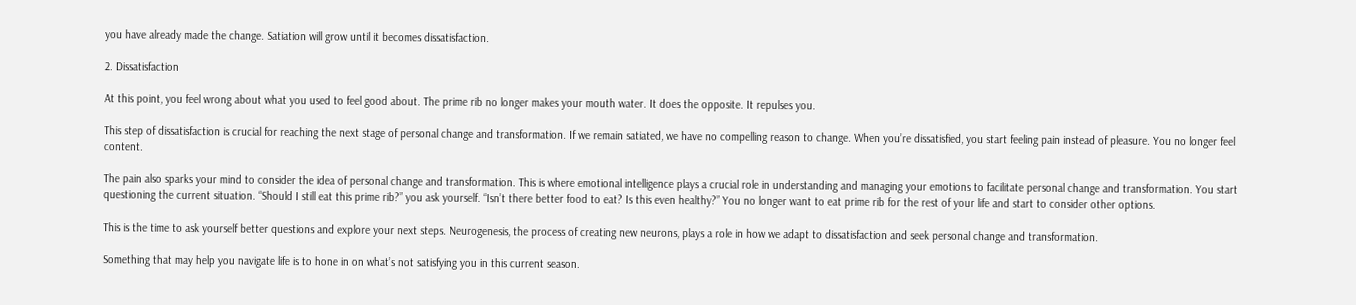you have already made the change. Satiation will grow until it becomes dissatisfaction.

2. Dissatisfaction

At this point, you feel wrong about what you used to feel good about. The prime rib no longer makes your mouth water. It does the opposite. It repulses you.

This step of dissatisfaction is crucial for reaching the next stage of personal change and transformation. If we remain satiated, we have no compelling reason to change. When you’re dissatisfied, you start feeling pain instead of pleasure. You no longer feel content.

The pain also sparks your mind to consider the idea of personal change and transformation. This is where emotional intelligence plays a crucial role in understanding and managing your emotions to facilitate personal change and transformation. You start questioning the current situation. “Should I still eat this prime rib?” you ask yourself. “Isn’t there better food to eat? Is this even healthy?” You no longer want to eat prime rib for the rest of your life and start to consider other options.

This is the time to ask yourself better questions and explore your next steps. Neurogenesis, the process of creating new neurons, plays a role in how we adapt to dissatisfaction and seek personal change and transformation.

Something that may help you navigate life is to hone in on what’s not satisfying you in this current season.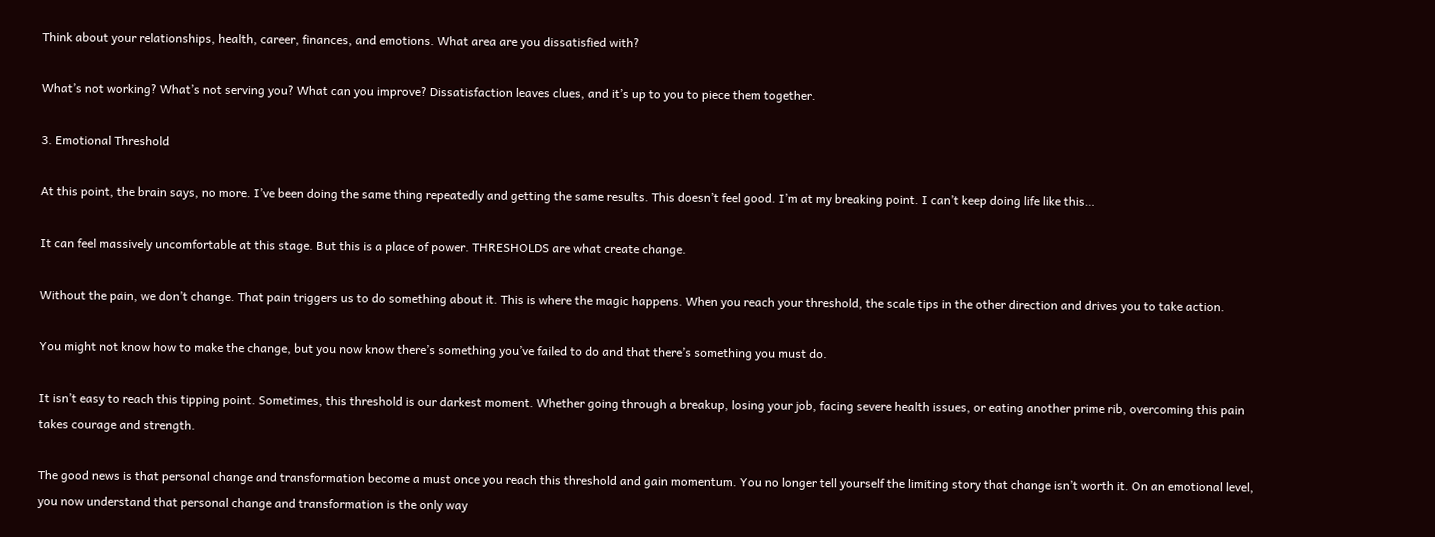Think about your relationships, health, career, finances, and emotions. What area are you dissatisfied with?

What’s not working? What’s not serving you? What can you improve? Dissatisfaction leaves clues, and it’s up to you to piece them together.

3. Emotional Threshold

At this point, the brain says, no more. I’ve been doing the same thing repeatedly and getting the same results. This doesn’t feel good. I’m at my breaking point. I can’t keep doing life like this…

It can feel massively uncomfortable at this stage. But this is a place of power. THRESHOLDS are what create change.

Without the pain, we don’t change. That pain triggers us to do something about it. This is where the magic happens. When you reach your threshold, the scale tips in the other direction and drives you to take action.

You might not know how to make the change, but you now know there’s something you’ve failed to do and that there’s something you must do.

It isn’t easy to reach this tipping point. Sometimes, this threshold is our darkest moment. Whether going through a breakup, losing your job, facing severe health issues, or eating another prime rib, overcoming this pain takes courage and strength.

The good news is that personal change and transformation become a must once you reach this threshold and gain momentum. You no longer tell yourself the limiting story that change isn’t worth it. On an emotional level, you now understand that personal change and transformation is the only way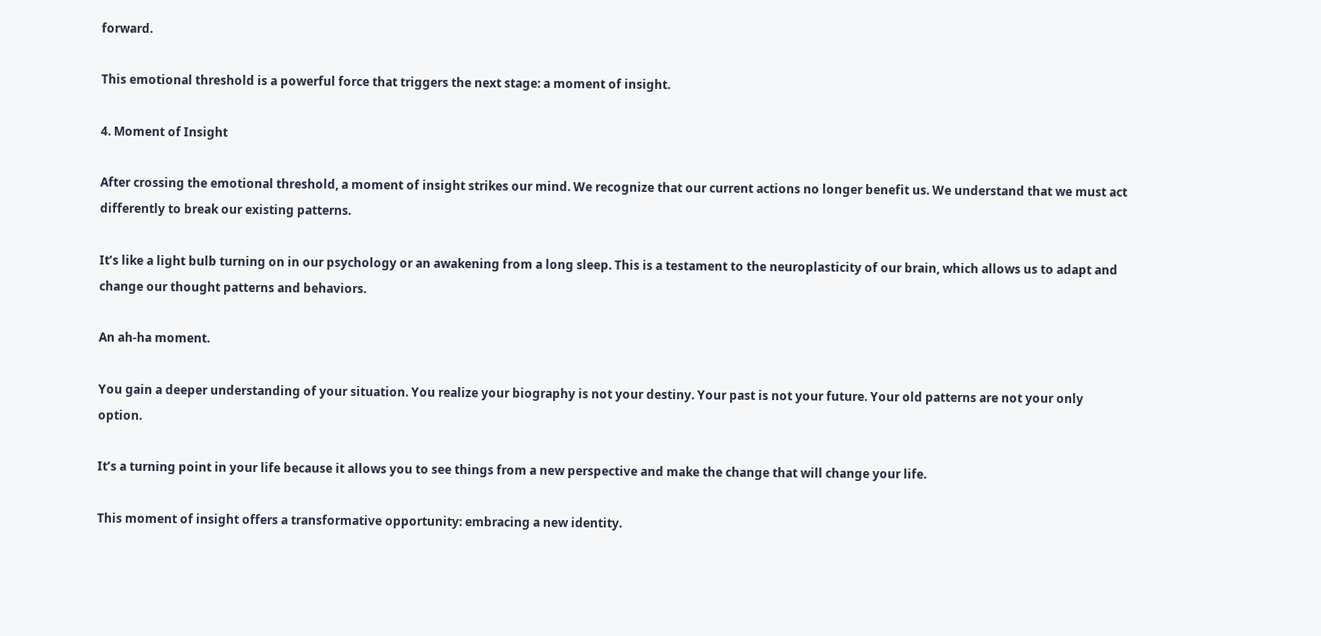forward.

This emotional threshold is a powerful force that triggers the next stage: a moment of insight.

4. Moment of Insight

After crossing the emotional threshold, a moment of insight strikes our mind. We recognize that our current actions no longer benefit us. We understand that we must act differently to break our existing patterns.

It’s like a light bulb turning on in our psychology or an awakening from a long sleep. This is a testament to the neuroplasticity of our brain, which allows us to adapt and change our thought patterns and behaviors.

An ah-ha moment.

You gain a deeper understanding of your situation. You realize your biography is not your destiny. Your past is not your future. Your old patterns are not your only option.

It’s a turning point in your life because it allows you to see things from a new perspective and make the change that will change your life.

This moment of insight offers a transformative opportunity: embracing a new identity.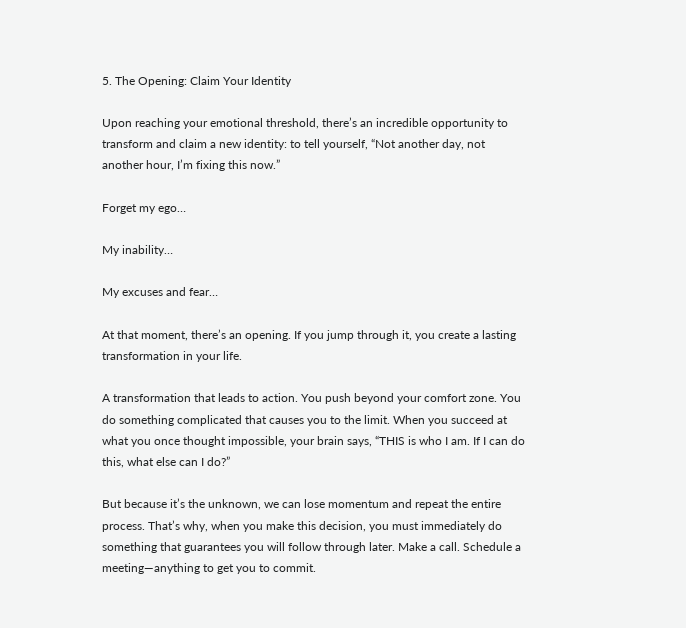5. The Opening: Claim Your Identity

Upon reaching your emotional threshold, there’s an incredible opportunity to transform and claim a new identity: to tell yourself, “Not another day, not another hour, I’m fixing this now.”

Forget my ego…

My inability…

My excuses and fear…

At that moment, there’s an opening. If you jump through it, you create a lasting transformation in your life.

A transformation that leads to action. You push beyond your comfort zone. You do something complicated that causes you to the limit. When you succeed at what you once thought impossible, your brain says, “THIS is who I am. If I can do this, what else can I do?”

But because it’s the unknown, we can lose momentum and repeat the entire process. That’s why, when you make this decision, you must immediately do something that guarantees you will follow through later. Make a call. Schedule a meeting—anything to get you to commit.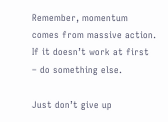Remember, momentum comes from massive action. If it doesn’t work at first – do something else.

Just don’t give up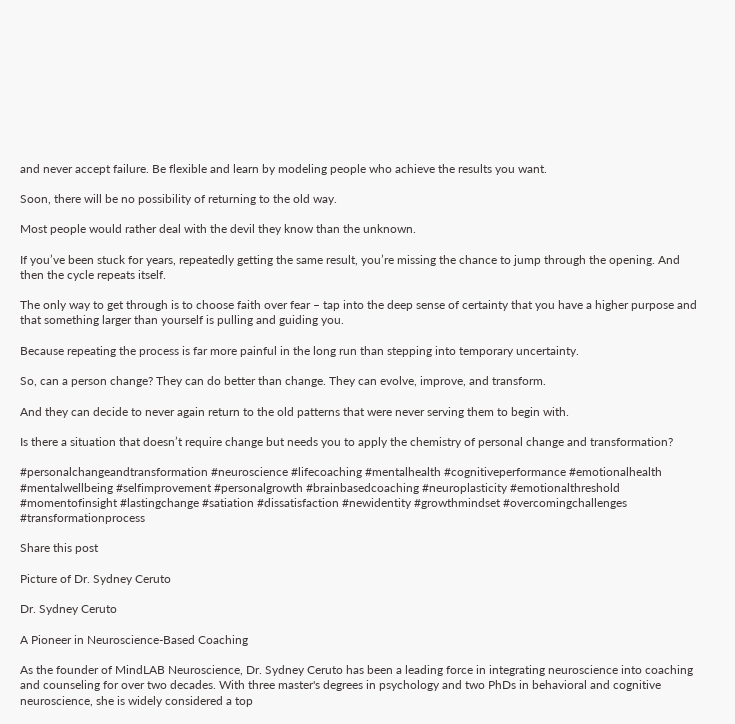and never accept failure. Be flexible and learn by modeling people who achieve the results you want.

Soon, there will be no possibility of returning to the old way.

Most people would rather deal with the devil they know than the unknown.

If you’ve been stuck for years, repeatedly getting the same result, you’re missing the chance to jump through the opening. And then the cycle repeats itself.

The only way to get through is to choose faith over fear – tap into the deep sense of certainty that you have a higher purpose and that something larger than yourself is pulling and guiding you.

Because repeating the process is far more painful in the long run than stepping into temporary uncertainty.

So, can a person change? They can do better than change. They can evolve, improve, and transform.

And they can decide to never again return to the old patterns that were never serving them to begin with.

Is there a situation that doesn’t require change but needs you to apply the chemistry of personal change and transformation?

#personalchangeandtransformation #neuroscience #lifecoaching #mentalhealth #cognitiveperformance #emotionalhealth #mentalwellbeing #selfimprovement #personalgrowth #brainbasedcoaching #neuroplasticity #emotionalthreshold #momentofinsight #lastingchange #satiation #dissatisfaction #newidentity #growthmindset #overcomingchallenges #transformationprocess

Share this post

Picture of Dr. Sydney Ceruto

Dr. Sydney Ceruto

A Pioneer in Neuroscience-Based Coaching

As the founder of MindLAB Neuroscience, Dr. Sydney Ceruto has been a leading force in integrating neuroscience into coaching and counseling for over two decades. With three master's degrees in psychology and two PhDs in behavioral and cognitive neuroscience, she is widely considered a top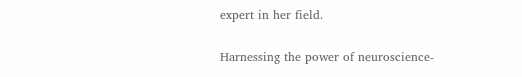expert in her field.

Harnessing the power of neuroscience-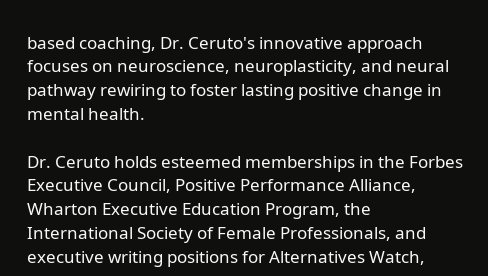based coaching, Dr. Ceruto's innovative approach focuses on neuroscience, neuroplasticity, and neural pathway rewiring to foster lasting positive change in mental health.

Dr. Ceruto holds esteemed memberships in the Forbes Executive Council, Positive Performance Alliance, Wharton Executive Education Program, the International Society of Female Professionals, and executive writing positions for Alternatives Watch,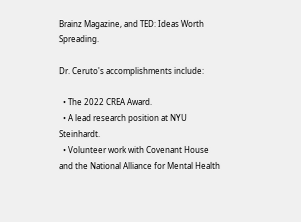Brainz Magazine, and TED: Ideas Worth Spreading.

Dr. Ceruto's accomplishments include:

  • The 2022 CREA Award.
  • A lead research position at NYU Steinhardt.
  • Volunteer work with Covenant House and the National Alliance for Mental Health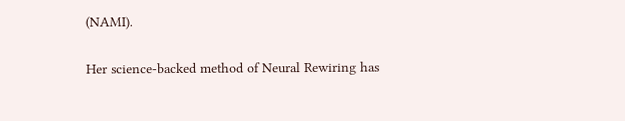(NAMI).

Her science-backed method of Neural Rewiring has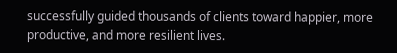successfully guided thousands of clients toward happier, more productive, and more resilient lives.